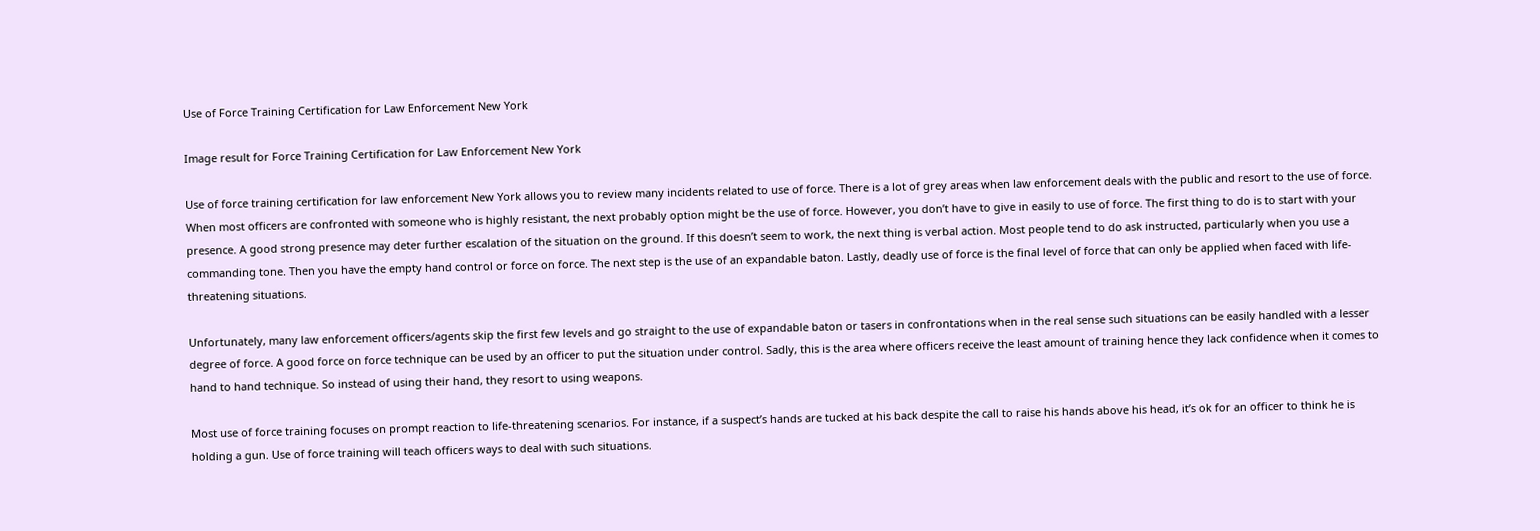Use of Force Training Certification for Law Enforcement New York

Image result for Force Training Certification for Law Enforcement New York

Use of force training certification for law enforcement New York allows you to review many incidents related to use of force. There is a lot of grey areas when law enforcement deals with the public and resort to the use of force. When most officers are confronted with someone who is highly resistant, the next probably option might be the use of force. However, you don’t have to give in easily to use of force. The first thing to do is to start with your presence. A good strong presence may deter further escalation of the situation on the ground. If this doesn’t seem to work, the next thing is verbal action. Most people tend to do ask instructed, particularly when you use a commanding tone. Then you have the empty hand control or force on force. The next step is the use of an expandable baton. Lastly, deadly use of force is the final level of force that can only be applied when faced with life-threatening situations.

Unfortunately, many law enforcement officers/agents skip the first few levels and go straight to the use of expandable baton or tasers in confrontations when in the real sense such situations can be easily handled with a lesser degree of force. A good force on force technique can be used by an officer to put the situation under control. Sadly, this is the area where officers receive the least amount of training hence they lack confidence when it comes to hand to hand technique. So instead of using their hand, they resort to using weapons.

Most use of force training focuses on prompt reaction to life-threatening scenarios. For instance, if a suspect’s hands are tucked at his back despite the call to raise his hands above his head, it’s ok for an officer to think he is holding a gun. Use of force training will teach officers ways to deal with such situations.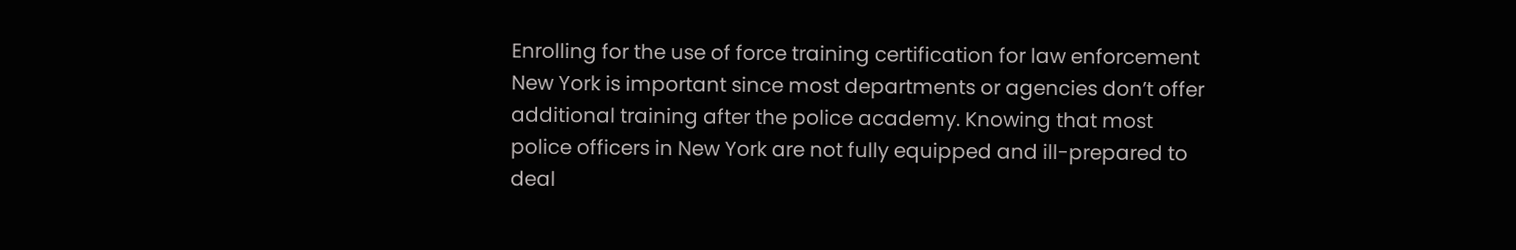Enrolling for the use of force training certification for law enforcement New York is important since most departments or agencies don’t offer additional training after the police academy. Knowing that most police officers in New York are not fully equipped and ill-prepared to deal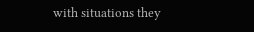with situations they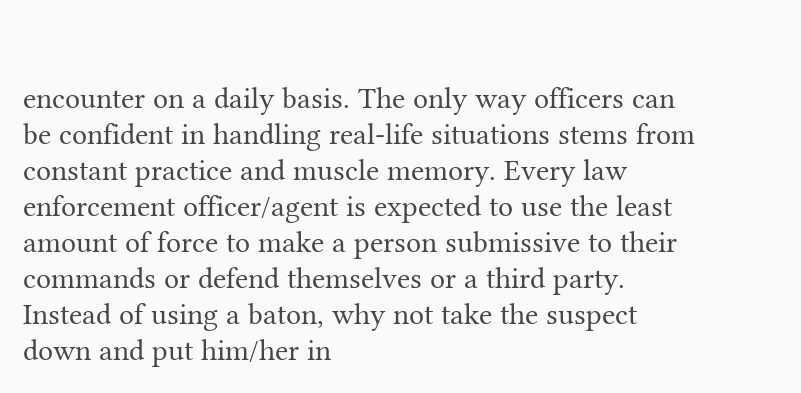encounter on a daily basis. The only way officers can be confident in handling real-life situations stems from constant practice and muscle memory. Every law enforcement officer/agent is expected to use the least amount of force to make a person submissive to their commands or defend themselves or a third party. Instead of using a baton, why not take the suspect down and put him/her in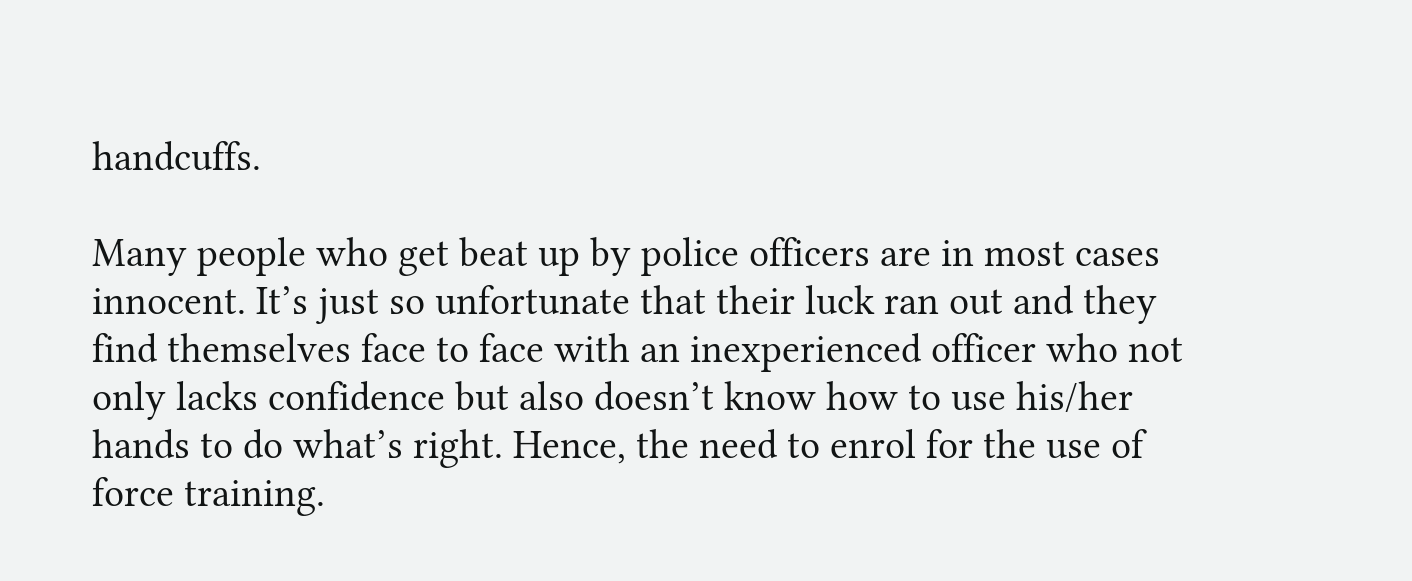handcuffs.

Many people who get beat up by police officers are in most cases innocent. It’s just so unfortunate that their luck ran out and they find themselves face to face with an inexperienced officer who not only lacks confidence but also doesn’t know how to use his/her hands to do what’s right. Hence, the need to enrol for the use of force training.